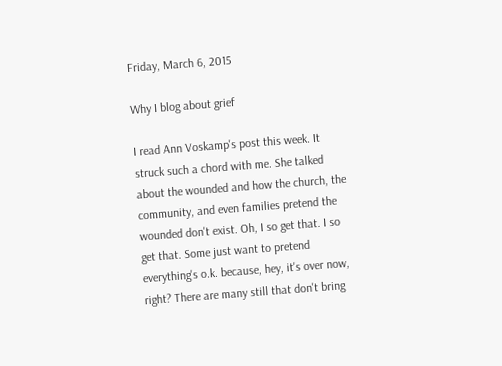Friday, March 6, 2015

Why I blog about grief

I read Ann Voskamp's post this week. It struck such a chord with me. She talked about the wounded and how the church, the community, and even families pretend the wounded don't exist. Oh, I so get that. I so get that. Some just want to pretend everything's o.k. because, hey, it's over now, right? There are many still that don't bring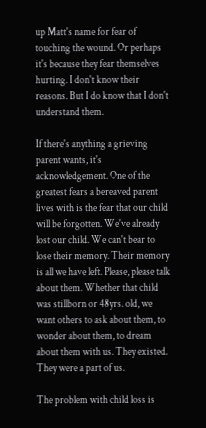up Matt's name for fear of touching the wound. Or perhaps it's because they fear themselves hurting. I don't know their reasons. But I do know that I don't understand them.

If there's anything a grieving parent wants, it's acknowledgement. One of the greatest fears a bereaved parent lives with is the fear that our child will be forgotten. We've already lost our child. We can't bear to lose their memory. Their memory is all we have left. Please, please talk about them. Whether that child was stillborn or 48yrs. old, we want others to ask about them, to wonder about them, to dream about them with us. They existed. They were a part of us.

The problem with child loss is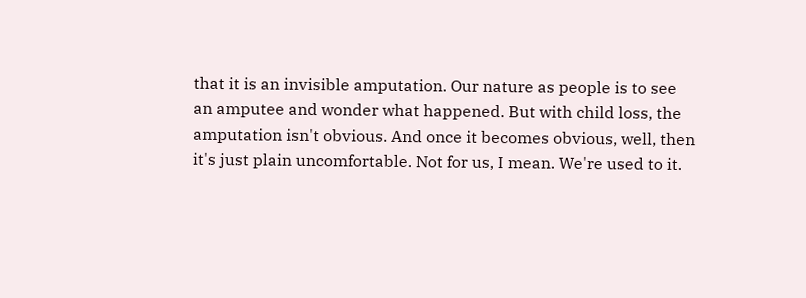that it is an invisible amputation. Our nature as people is to see an amputee and wonder what happened. But with child loss, the amputation isn't obvious. And once it becomes obvious, well, then it's just plain uncomfortable. Not for us, I mean. We're used to it.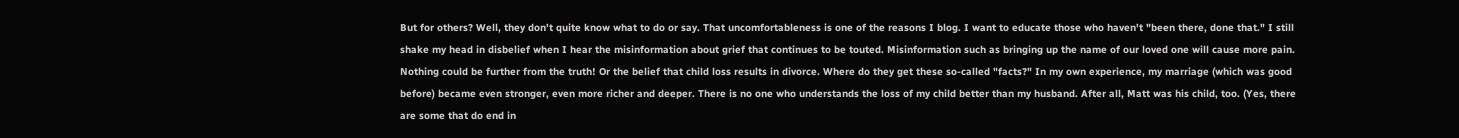But for others? Well, they don't quite know what to do or say. That uncomfortableness is one of the reasons I blog. I want to educate those who haven't "been there, done that." I still shake my head in disbelief when I hear the misinformation about grief that continues to be touted. Misinformation such as bringing up the name of our loved one will cause more pain. Nothing could be further from the truth! Or the belief that child loss results in divorce. Where do they get these so-called "facts?" In my own experience, my marriage (which was good before) became even stronger, even more richer and deeper. There is no one who understands the loss of my child better than my husband. After all, Matt was his child, too. (Yes, there are some that do end in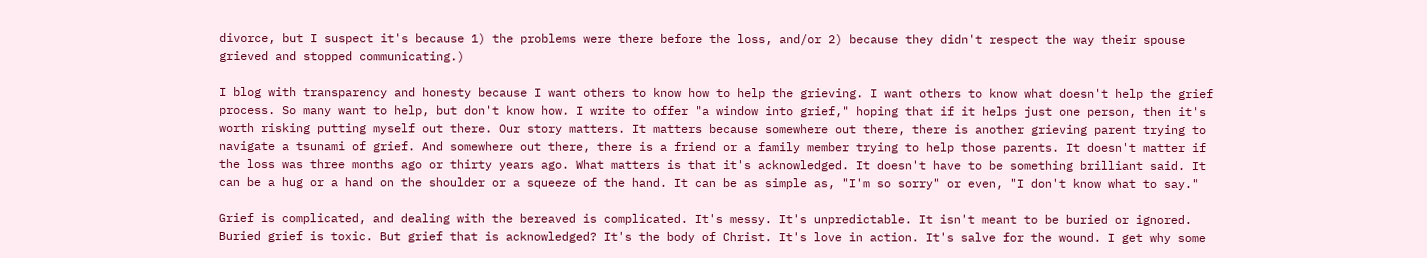divorce, but I suspect it's because 1) the problems were there before the loss, and/or 2) because they didn't respect the way their spouse grieved and stopped communicating.)

I blog with transparency and honesty because I want others to know how to help the grieving. I want others to know what doesn't help the grief process. So many want to help, but don't know how. I write to offer "a window into grief," hoping that if it helps just one person, then it's worth risking putting myself out there. Our story matters. It matters because somewhere out there, there is another grieving parent trying to navigate a tsunami of grief. And somewhere out there, there is a friend or a family member trying to help those parents. It doesn't matter if the loss was three months ago or thirty years ago. What matters is that it's acknowledged. It doesn't have to be something brilliant said. It can be a hug or a hand on the shoulder or a squeeze of the hand. It can be as simple as, "I'm so sorry" or even, "I don't know what to say."

Grief is complicated, and dealing with the bereaved is complicated. It's messy. It's unpredictable. It isn't meant to be buried or ignored. Buried grief is toxic. But grief that is acknowledged? It's the body of Christ. It's love in action. It's salve for the wound. I get why some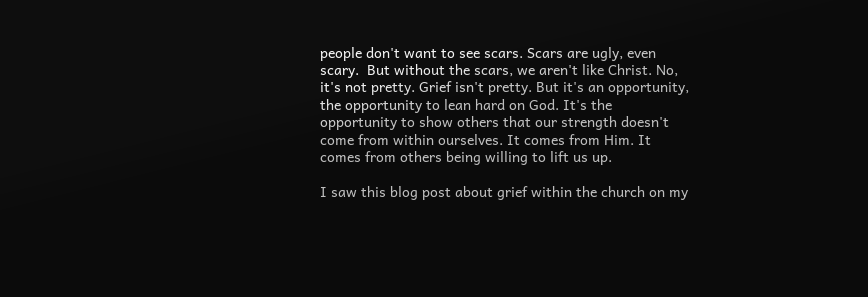people don't want to see scars. Scars are ugly, even scary.  But without the scars, we aren't like Christ. No, it's not pretty. Grief isn't pretty. But it's an opportunity, the opportunity to lean hard on God. It's the opportunity to show others that our strength doesn't come from within ourselves. It comes from Him. It comes from others being willing to lift us up.

I saw this blog post about grief within the church on my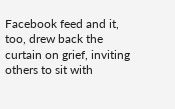Facebook feed and it, too, drew back the curtain on grief, inviting others to sit with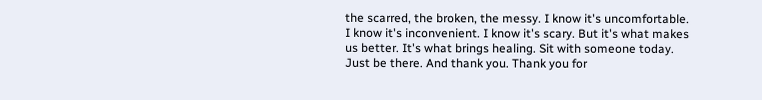the scarred, the broken, the messy. I know it's uncomfortable. I know it's inconvenient. I know it's scary. But it's what makes us better. It's what brings healing. Sit with someone today. Just be there. And thank you. Thank you for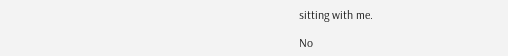sitting with me.

No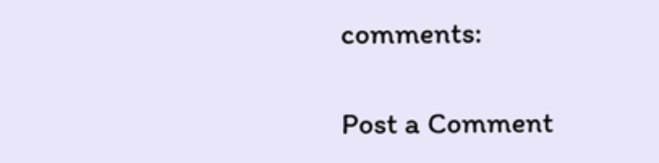comments:

Post a Comment